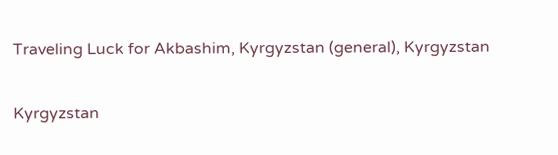Traveling Luck for Akbashim, Kyrgyzstan (general), Kyrgyzstan

Kyrgyzstan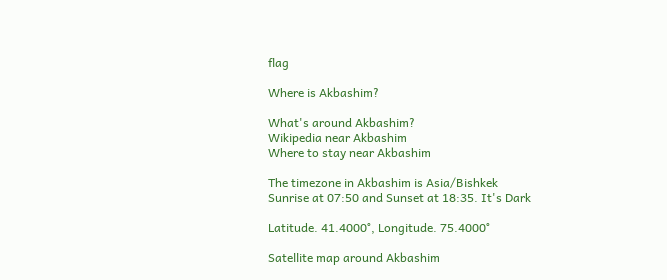flag

Where is Akbashim?

What's around Akbashim?
Wikipedia near Akbashim
Where to stay near Akbashim

The timezone in Akbashim is Asia/Bishkek
Sunrise at 07:50 and Sunset at 18:35. It's Dark

Latitude. 41.4000°, Longitude. 75.4000°

Satellite map around Akbashim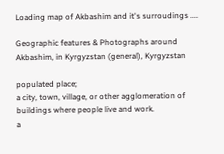Loading map of Akbashim and it's surroudings ....

Geographic features & Photographs around Akbashim, in Kyrgyzstan (general), Kyrgyzstan

populated place;
a city, town, village, or other agglomeration of buildings where people live and work.
a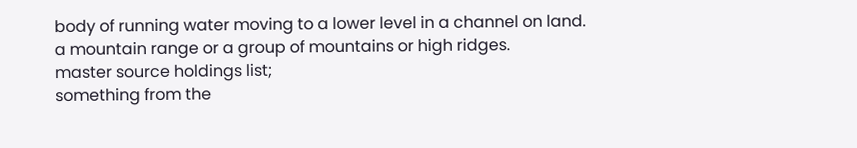body of running water moving to a lower level in a channel on land.
a mountain range or a group of mountains or high ridges.
master source holdings list;
something from the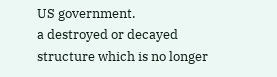US government.
a destroyed or decayed structure which is no longer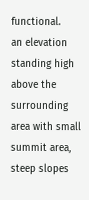functional.
an elevation standing high above the surrounding area with small summit area, steep slopes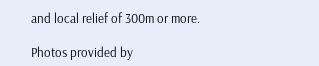and local relief of 300m or more.

Photos provided by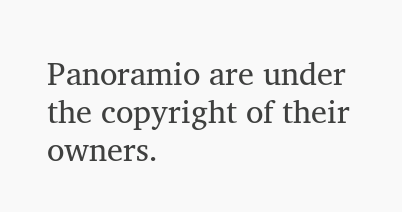Panoramio are under the copyright of their owners.